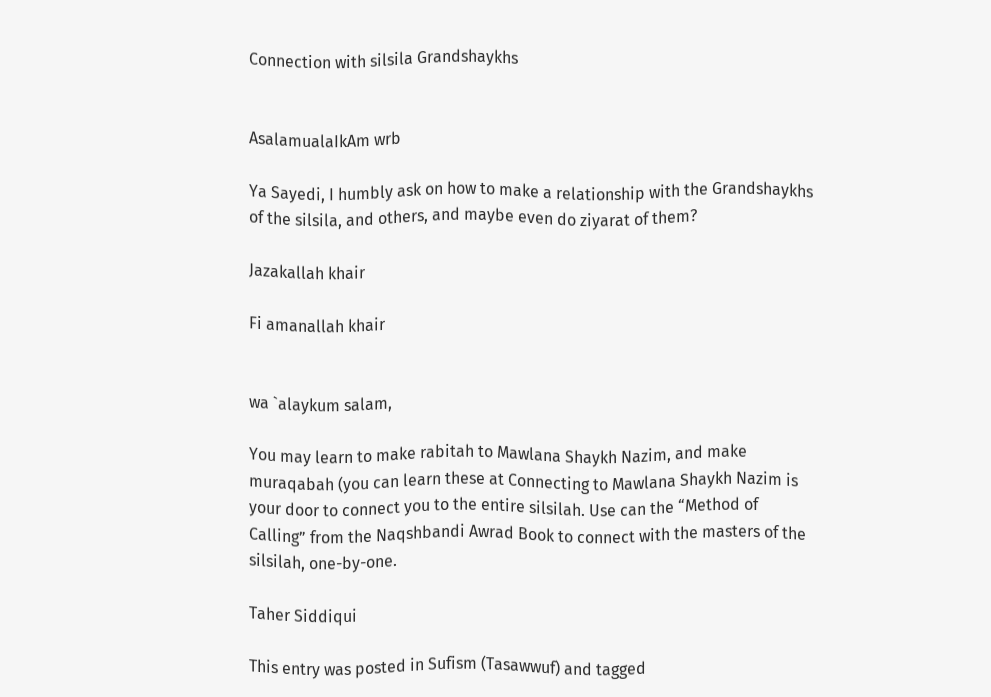Connection with silsila Grandshaykhs


AsalamualaIkAm wrb

Ya Sayedi, I humbly ask on how to make a relationship with the Grandshaykhs of the silsila, and others, and maybe even do ziyarat of them?

Jazakallah khair

Fi amanallah khair


wa `alaykum salam,

You may learn to make rabitah to Mawlana Shaykh Nazim, and make muraqabah (you can learn these at Connecting to Mawlana Shaykh Nazim is your door to connect you to the entire silsilah. Use can the “Method of Calling” from the Naqshbandi Awrad Book to connect with the masters of the silsilah, one-by-one.

Taher Siddiqui

This entry was posted in Sufism (Tasawwuf) and tagged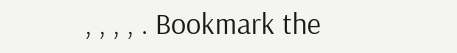, , , , . Bookmark the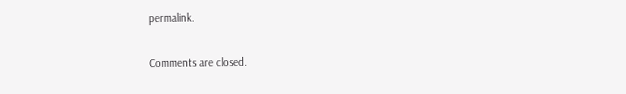permalink.

Comments are closed.